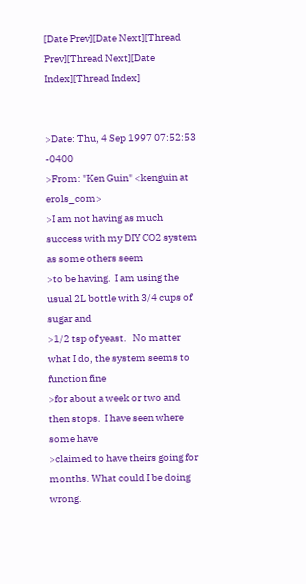[Date Prev][Date Next][Thread Prev][Thread Next][Date Index][Thread Index]


>Date: Thu, 4 Sep 1997 07:52:53 -0400
>From: "Ken Guin" <kenguin at erols_com>
>I am not having as much success with my DIY CO2 system as some others seem
>to be having.  I am using the usual 2L bottle with 3/4 cups of sugar and
>1/2 tsp of yeast.   No matter what I do, the system seems to function fine
>for about a week or two and then stops.  I have seen where some have
>claimed to have theirs going for months. What could I be doing wrong.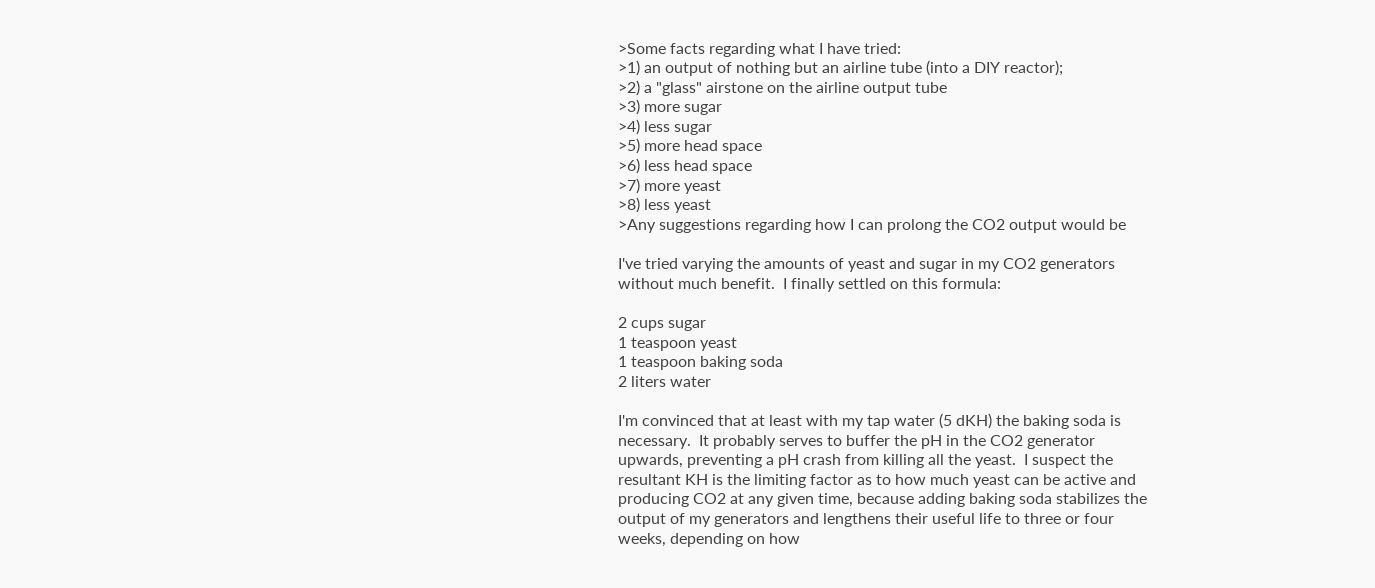>Some facts regarding what I have tried:
>1) an output of nothing but an airline tube (into a DIY reactor);
>2) a "glass" airstone on the airline output tube
>3) more sugar
>4) less sugar
>5) more head space
>6) less head space
>7) more yeast
>8) less yeast
>Any suggestions regarding how I can prolong the CO2 output would be

I've tried varying the amounts of yeast and sugar in my CO2 generators
without much benefit.  I finally settled on this formula:

2 cups sugar
1 teaspoon yeast
1 teaspoon baking soda
2 liters water

I'm convinced that at least with my tap water (5 dKH) the baking soda is
necessary.  It probably serves to buffer the pH in the CO2 generator
upwards, preventing a pH crash from killing all the yeast.  I suspect the
resultant KH is the limiting factor as to how much yeast can be active and
producing CO2 at any given time, because adding baking soda stabilizes the
output of my generators and lengthens their useful life to three or four
weeks, depending on how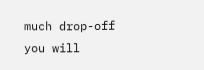much drop-off you will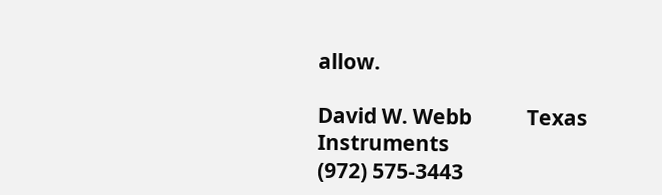allow.

David W. Webb           Texas Instruments
(972) 575-3443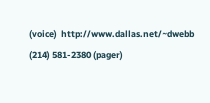(voice)  http://www.dallas.net/~dwebb
(214) 581-2380 (pager)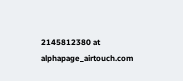2145812380 at alphapage_airtouch.com